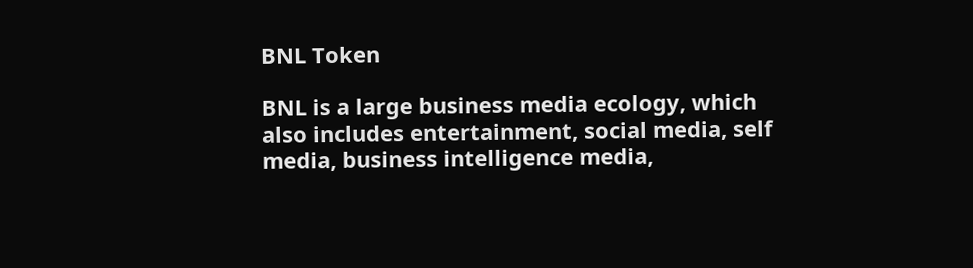BNL Token

BNL is a large business media ecology, which also includes entertainment, social media, self media, business intelligence media,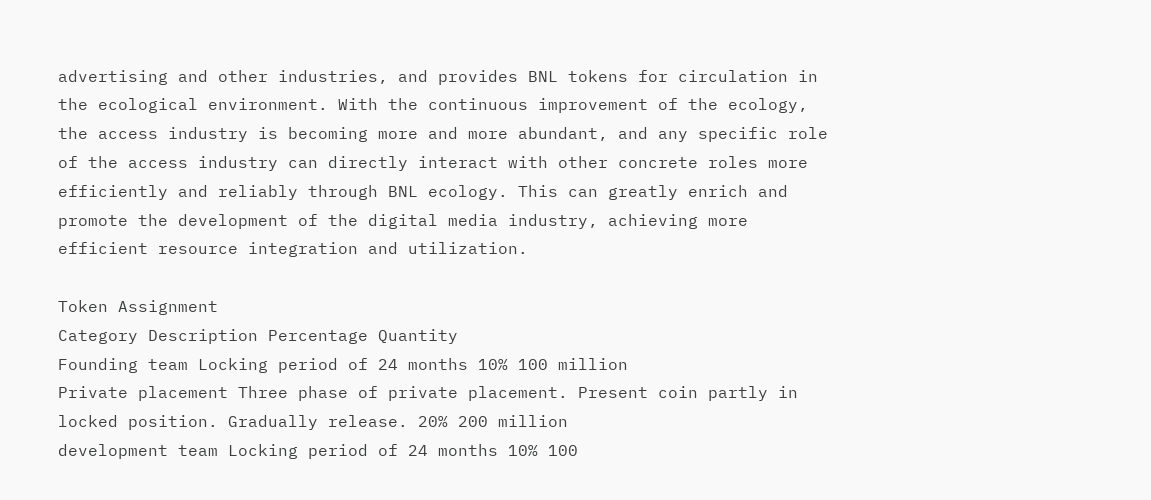advertising and other industries, and provides BNL tokens for circulation in the ecological environment. With the continuous improvement of the ecology, the access industry is becoming more and more abundant, and any specific role of the access industry can directly interact with other concrete roles more efficiently and reliably through BNL ecology. This can greatly enrich and promote the development of the digital media industry, achieving more efficient resource integration and utilization.

Token Assignment
Category Description Percentage Quantity
Founding team Locking period of 24 months 10% 100 million
Private placement Three phase of private placement. Present coin partly in locked position. Gradually release. 20% 200 million
development team Locking period of 24 months 10% 100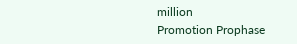million
Promotion Prophase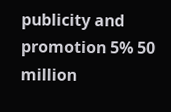publicity and promotion 5% 50 million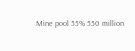Mine pool 55% 550 million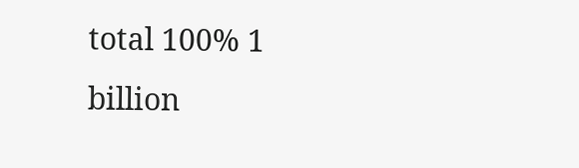total 100% 1 billion